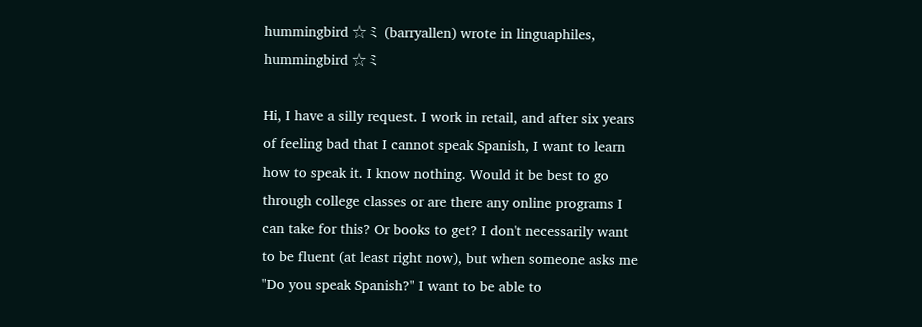hummingbird ☆ミ (barryallen) wrote in linguaphiles,
hummingbird ☆ミ

Hi, I have a silly request. I work in retail, and after six years of feeling bad that I cannot speak Spanish, I want to learn how to speak it. I know nothing. Would it be best to go through college classes or are there any online programs I can take for this? Or books to get? I don't necessarily want to be fluent (at least right now), but when someone asks me "Do you speak Spanish?" I want to be able to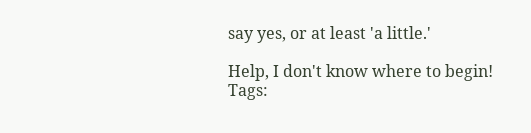say yes, or at least 'a little.'

Help, I don't know where to begin!
Tags: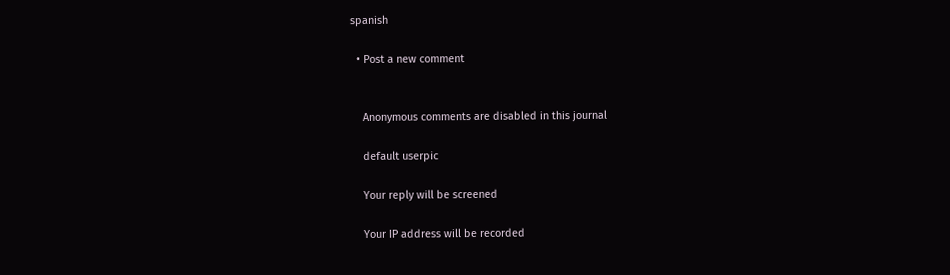spanish

  • Post a new comment


    Anonymous comments are disabled in this journal

    default userpic

    Your reply will be screened

    Your IP address will be recorded